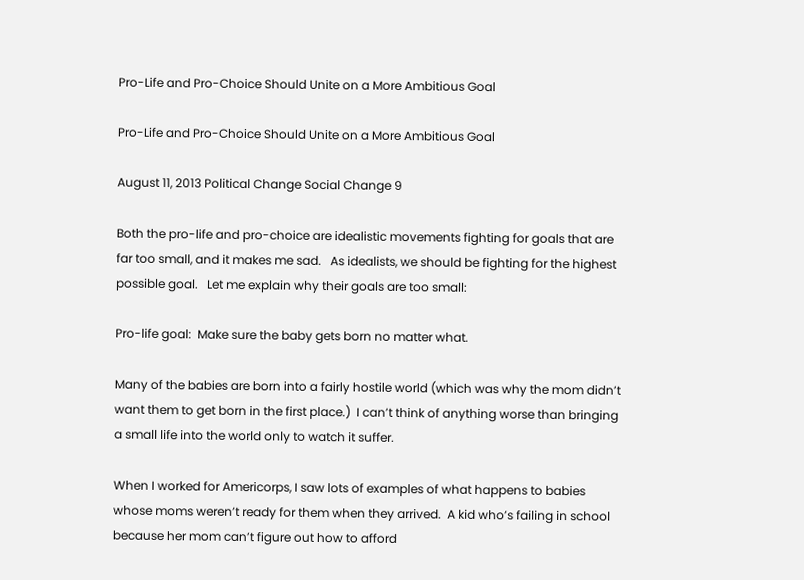Pro-Life and Pro-Choice Should Unite on a More Ambitious Goal

Pro-Life and Pro-Choice Should Unite on a More Ambitious Goal

August 11, 2013 Political Change Social Change 9

Both the pro-life and pro-choice are idealistic movements fighting for goals that are far too small, and it makes me sad.   As idealists, we should be fighting for the highest possible goal.   Let me explain why their goals are too small:

Pro-life goal:  Make sure the baby gets born no matter what.

Many of the babies are born into a fairly hostile world (which was why the mom didn’t want them to get born in the first place.)  I can’t think of anything worse than bringing a small life into the world only to watch it suffer.

When I worked for Americorps, I saw lots of examples of what happens to babies whose moms weren’t ready for them when they arrived.  A kid who’s failing in school because her mom can’t figure out how to afford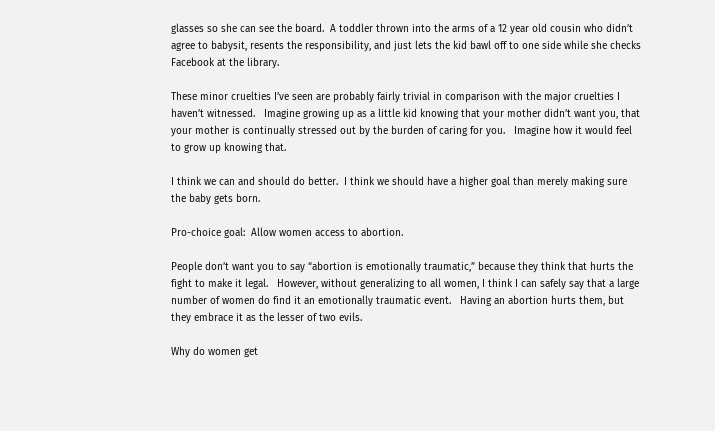glasses so she can see the board.  A toddler thrown into the arms of a 12 year old cousin who didn’t agree to babysit, resents the responsibility, and just lets the kid bawl off to one side while she checks Facebook at the library.

These minor cruelties I’ve seen are probably fairly trivial in comparison with the major cruelties I haven’t witnessed.   Imagine growing up as a little kid knowing that your mother didn’t want you, that your mother is continually stressed out by the burden of caring for you.   Imagine how it would feel to grow up knowing that.

I think we can and should do better.  I think we should have a higher goal than merely making sure the baby gets born.

Pro-choice goal:  Allow women access to abortion.

People don’t want you to say “abortion is emotionally traumatic,” because they think that hurts the fight to make it legal.   However, without generalizing to all women, I think I can safely say that a large number of women do find it an emotionally traumatic event.   Having an abortion hurts them, but they embrace it as the lesser of two evils.

Why do women get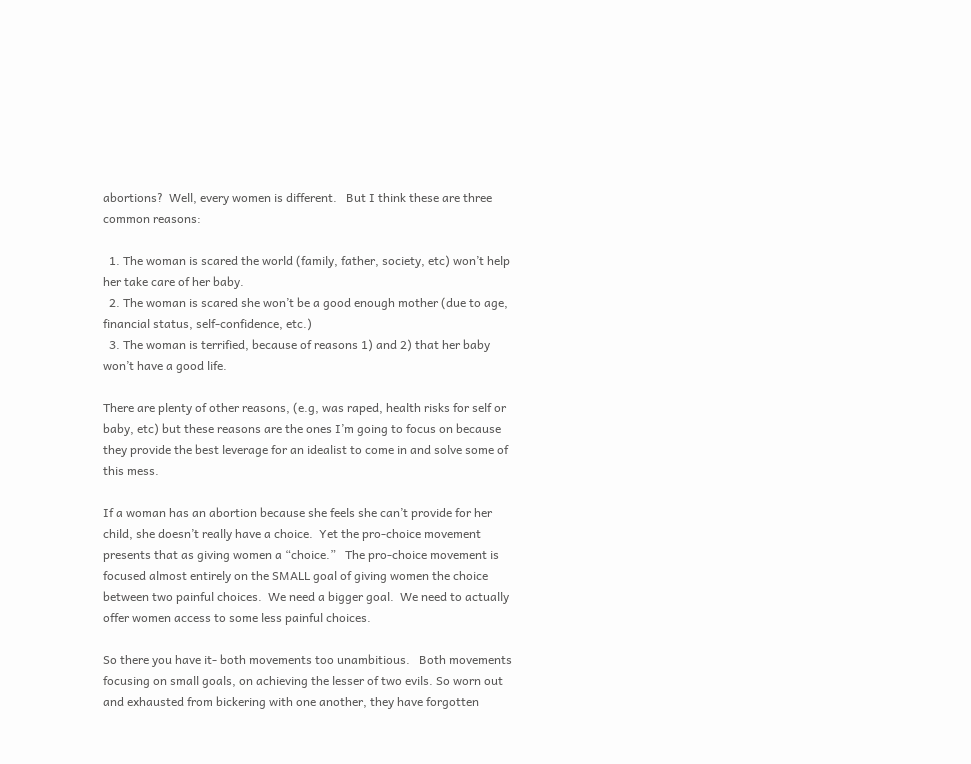abortions?  Well, every women is different.   But I think these are three common reasons:

  1. The woman is scared the world (family, father, society, etc) won’t help her take care of her baby.
  2. The woman is scared she won’t be a good enough mother (due to age, financial status, self-confidence, etc.)
  3. The woman is terrified, because of reasons 1) and 2) that her baby won’t have a good life.

There are plenty of other reasons, (e.g, was raped, health risks for self or baby, etc) but these reasons are the ones I’m going to focus on because they provide the best leverage for an idealist to come in and solve some of this mess.

If a woman has an abortion because she feels she can’t provide for her child, she doesn’t really have a choice.  Yet the pro-choice movement presents that as giving women a “choice.”   The pro-choice movement is focused almost entirely on the SMALL goal of giving women the choice between two painful choices.  We need a bigger goal.  We need to actually offer women access to some less painful choices.

So there you have it- both movements too unambitious.   Both movements focusing on small goals, on achieving the lesser of two evils. So worn out and exhausted from bickering with one another, they have forgotten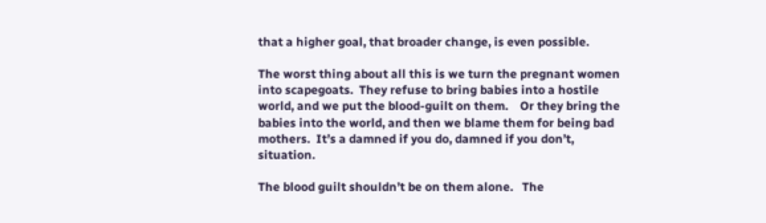that a higher goal, that broader change, is even possible.

The worst thing about all this is we turn the pregnant women into scapegoats.  They refuse to bring babies into a hostile world, and we put the blood-guilt on them.    Or they bring the babies into the world, and then we blame them for being bad mothers.  It’s a damned if you do, damned if you don’t, situation.

The blood guilt shouldn’t be on them alone.   The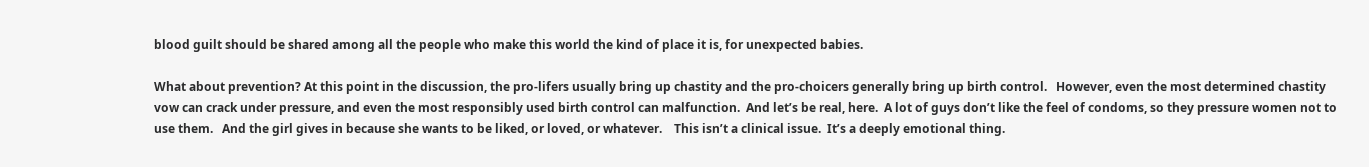blood guilt should be shared among all the people who make this world the kind of place it is, for unexpected babies.

What about prevention? At this point in the discussion, the pro-lifers usually bring up chastity and the pro-choicers generally bring up birth control.   However, even the most determined chastity vow can crack under pressure, and even the most responsibly used birth control can malfunction.  And let’s be real, here.  A lot of guys don’t like the feel of condoms, so they pressure women not to use them.   And the girl gives in because she wants to be liked, or loved, or whatever.    This isn’t a clinical issue.  It’s a deeply emotional thing.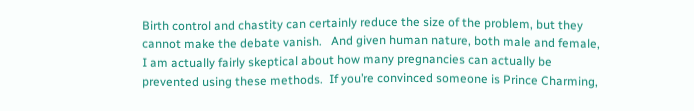Birth control and chastity can certainly reduce the size of the problem, but they cannot make the debate vanish.   And given human nature, both male and female, I am actually fairly skeptical about how many pregnancies can actually be prevented using these methods.  If you’re convinced someone is Prince Charming,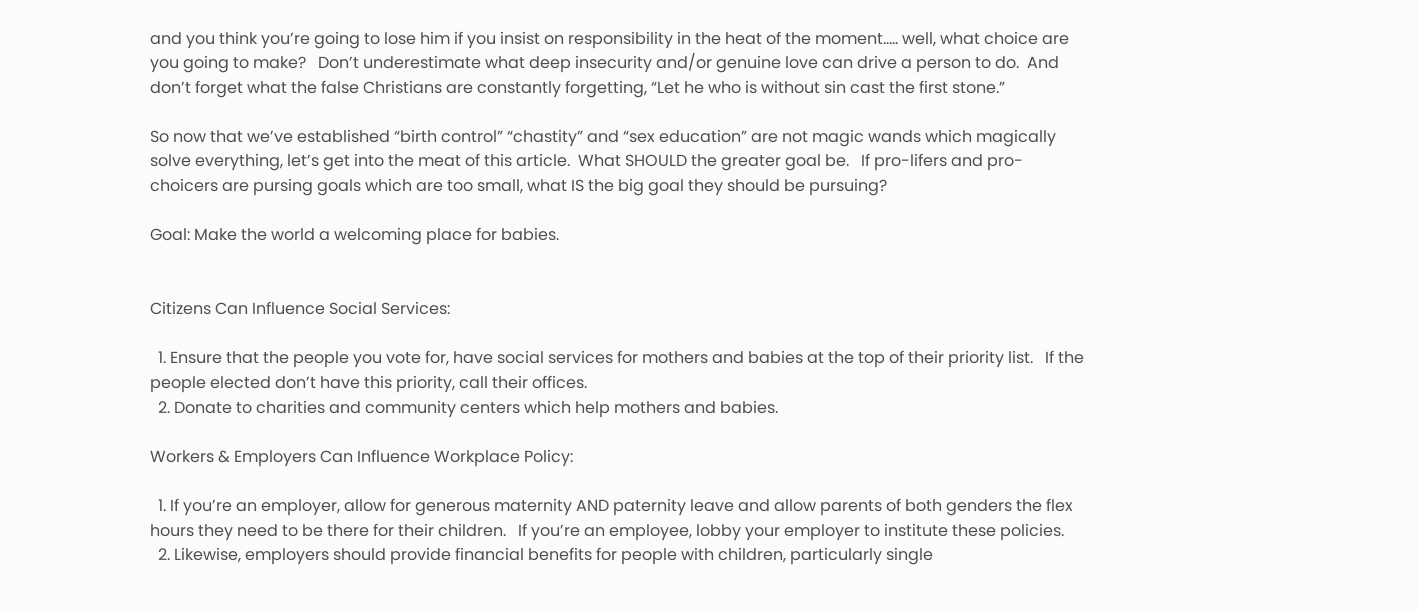and you think you’re going to lose him if you insist on responsibility in the heat of the moment….. well, what choice are you going to make?   Don’t underestimate what deep insecurity and/or genuine love can drive a person to do.  And don’t forget what the false Christians are constantly forgetting, “Let he who is without sin cast the first stone.”

So now that we’ve established “birth control” “chastity” and “sex education” are not magic wands which magically solve everything, let’s get into the meat of this article.  What SHOULD the greater goal be.   If pro-lifers and pro-choicers are pursing goals which are too small, what IS the big goal they should be pursuing?

Goal: Make the world a welcoming place for babies.


Citizens Can Influence Social Services:

  1. Ensure that the people you vote for, have social services for mothers and babies at the top of their priority list.   If the people elected don’t have this priority, call their offices.
  2. Donate to charities and community centers which help mothers and babies.

Workers & Employers Can Influence Workplace Policy:

  1. If you’re an employer, allow for generous maternity AND paternity leave and allow parents of both genders the flex hours they need to be there for their children.   If you’re an employee, lobby your employer to institute these policies.
  2. Likewise, employers should provide financial benefits for people with children, particularly single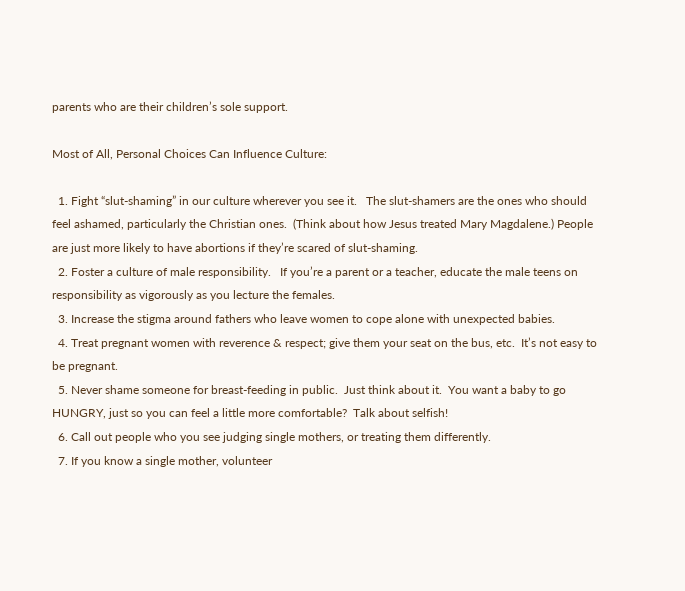parents who are their children’s sole support.

Most of All, Personal Choices Can Influence Culture:

  1. Fight “slut-shaming” in our culture wherever you see it.   The slut-shamers are the ones who should feel ashamed, particularly the Christian ones.  (Think about how Jesus treated Mary Magdalene.) People are just more likely to have abortions if they’re scared of slut-shaming.
  2. Foster a culture of male responsibility.   If you’re a parent or a teacher, educate the male teens on responsibility as vigorously as you lecture the females.
  3. Increase the stigma around fathers who leave women to cope alone with unexpected babies.
  4. Treat pregnant women with reverence & respect; give them your seat on the bus, etc.  It’s not easy to be pregnant.
  5. Never shame someone for breast-feeding in public.  Just think about it.  You want a baby to go HUNGRY, just so you can feel a little more comfortable?  Talk about selfish!
  6. Call out people who you see judging single mothers, or treating them differently.
  7. If you know a single mother, volunteer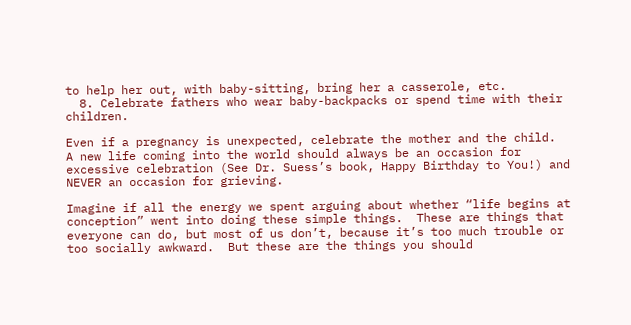to help her out, with baby-sitting, bring her a casserole, etc.
  8. Celebrate fathers who wear baby-backpacks or spend time with their children.

Even if a pregnancy is unexpected, celebrate the mother and the child.   A new life coming into the world should always be an occasion for excessive celebration (See Dr. Suess’s book, Happy Birthday to You!) and NEVER an occasion for grieving.

Imagine if all the energy we spent arguing about whether “life begins at conception” went into doing these simple things.  These are things that everyone can do, but most of us don’t, because it’s too much trouble or too socially awkward.  But these are the things you should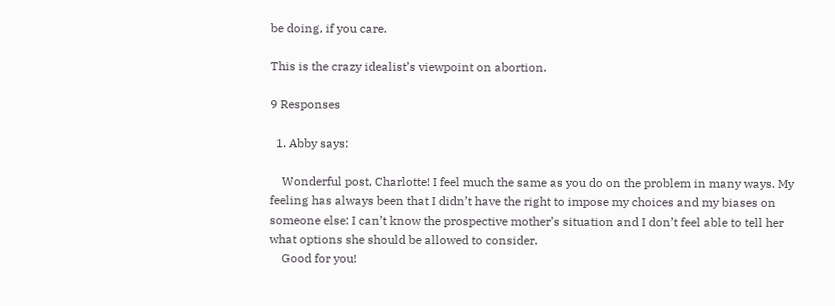be doing, if you care.

This is the crazy idealist’s viewpoint on abortion.

9 Responses

  1. Abby says:

    Wonderful post, Charlotte! I feel much the same as you do on the problem in many ways. My feeling has always been that I didn’t have the right to impose my choices and my biases on someone else: I can’t know the prospective mother’s situation and I don’t feel able to tell her what options she should be allowed to consider.
    Good for you!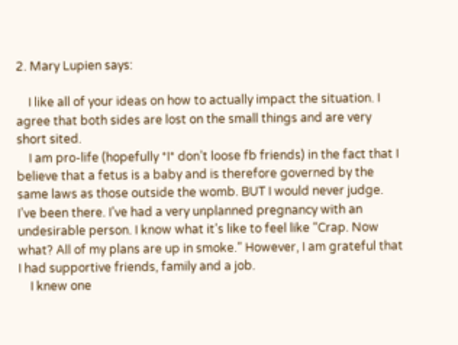2. Mary Lupien says:

    I like all of your ideas on how to actually impact the situation. I agree that both sides are lost on the small things and are very short sited.
    I am pro-life (hopefully *I* don’t loose fb friends) in the fact that I believe that a fetus is a baby and is therefore governed by the same laws as those outside the womb. BUT I would never judge. I’ve been there. I’ve had a very unplanned pregnancy with an undesirable person. I know what it’s like to feel like “Crap. Now what? All of my plans are up in smoke.” However, I am grateful that I had supportive friends, family and a job.
    I knew one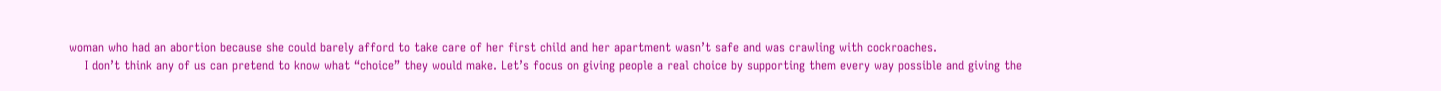woman who had an abortion because she could barely afford to take care of her first child and her apartment wasn’t safe and was crawling with cockroaches.
    I don’t think any of us can pretend to know what “choice” they would make. Let’s focus on giving people a real choice by supporting them every way possible and giving the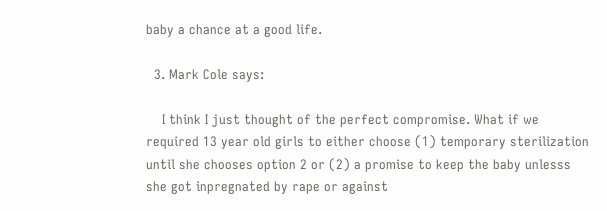baby a chance at a good life.

  3. Mark Cole says:

    I think I just thought of the perfect compromise. What if we required 13 year old girls to either choose (1) temporary sterilization until she chooses option 2 or (2) a promise to keep the baby unlesss she got inpregnated by rape or against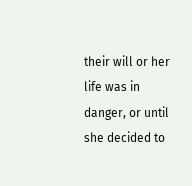their will or her life was in danger, or until she decided to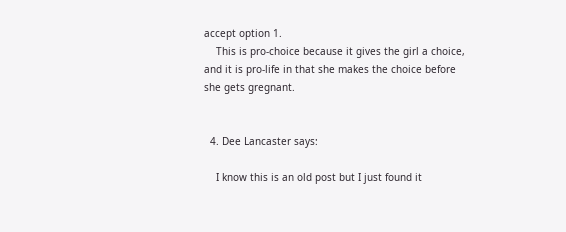accept option 1.
    This is pro-choice because it gives the girl a choice, and it is pro-life in that she makes the choice before she gets gregnant.


  4. Dee Lancaster says:

    I know this is an old post but I just found it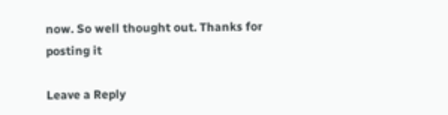now. So well thought out. Thanks for posting it

Leave a Reply